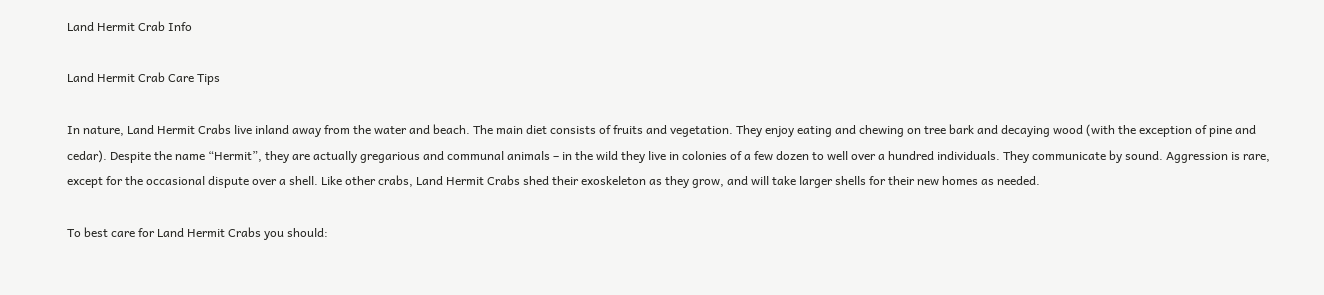Land Hermit Crab Info

Land Hermit Crab Care Tips

In nature, Land Hermit Crabs live inland away from the water and beach. The main diet consists of fruits and vegetation. They enjoy eating and chewing on tree bark and decaying wood (with the exception of pine and cedar). Despite the name “Hermit”, they are actually gregarious and communal animals – in the wild they live in colonies of a few dozen to well over a hundred individuals. They communicate by sound. Aggression is rare, except for the occasional dispute over a shell. Like other crabs, Land Hermit Crabs shed their exoskeleton as they grow, and will take larger shells for their new homes as needed.

To best care for Land Hermit Crabs you should: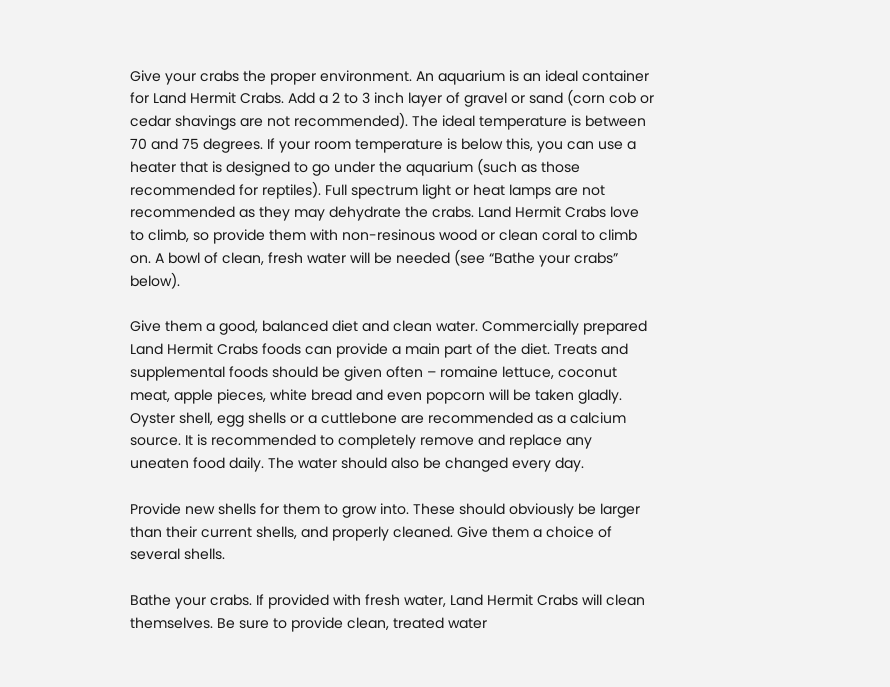Give your crabs the proper environment. An aquarium is an ideal container for Land Hermit Crabs. Add a 2 to 3 inch layer of gravel or sand (corn cob or cedar shavings are not recommended). The ideal temperature is between 70 and 75 degrees. If your room temperature is below this, you can use a heater that is designed to go under the aquarium (such as those recommended for reptiles). Full spectrum light or heat lamps are not recommended as they may dehydrate the crabs. Land Hermit Crabs love to climb, so provide them with non-resinous wood or clean coral to climb on. A bowl of clean, fresh water will be needed (see “Bathe your crabs” below).

Give them a good, balanced diet and clean water. Commercially prepared Land Hermit Crabs foods can provide a main part of the diet. Treats and supplemental foods should be given often – romaine lettuce, coconut meat, apple pieces, white bread and even popcorn will be taken gladly. Oyster shell, egg shells or a cuttlebone are recommended as a calcium source. It is recommended to completely remove and replace any uneaten food daily. The water should also be changed every day.

Provide new shells for them to grow into. These should obviously be larger than their current shells, and properly cleaned. Give them a choice of several shells.

Bathe your crabs. If provided with fresh water, Land Hermit Crabs will clean themselves. Be sure to provide clean, treated water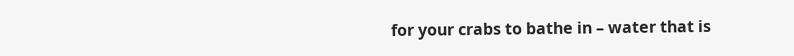for your crabs to bathe in – water that is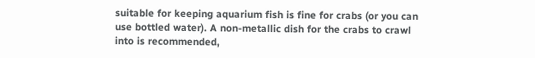suitable for keeping aquarium fish is fine for crabs (or you can use bottled water). A non-metallic dish for the crabs to crawl into is recommended,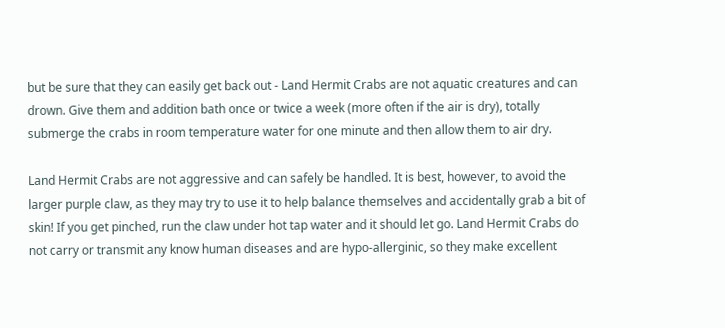but be sure that they can easily get back out - Land Hermit Crabs are not aquatic creatures and can drown. Give them and addition bath once or twice a week (more often if the air is dry), totally submerge the crabs in room temperature water for one minute and then allow them to air dry.

Land Hermit Crabs are not aggressive and can safely be handled. It is best, however, to avoid the larger purple claw, as they may try to use it to help balance themselves and accidentally grab a bit of skin! If you get pinched, run the claw under hot tap water and it should let go. Land Hermit Crabs do not carry or transmit any know human diseases and are hypo-allerginic, so they make excellent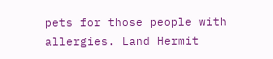pets for those people with allergies. Land Hermit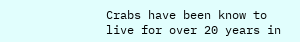Crabs have been know to live for over 20 years in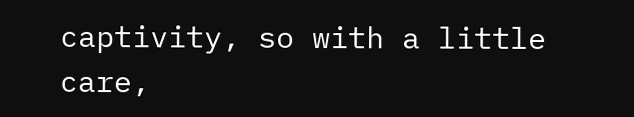captivity, so with a little care,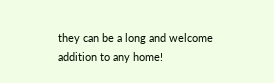they can be a long and welcome addition to any home!